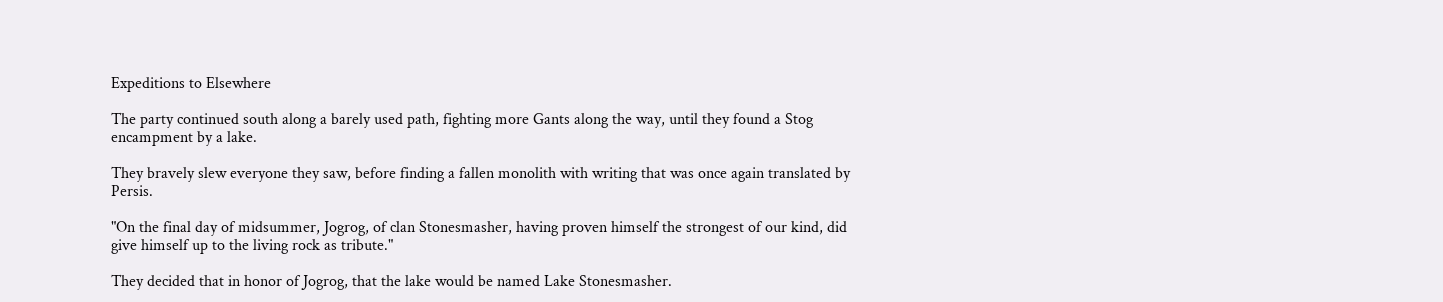Expeditions to Elsewhere

The party continued south along a barely used path, fighting more Gants along the way, until they found a Stog encampment by a lake.

They bravely slew everyone they saw, before finding a fallen monolith with writing that was once again translated by Persis.

"On the final day of midsummer, Jogrog, of clan Stonesmasher, having proven himself the strongest of our kind, did give himself up to the living rock as tribute."

They decided that in honor of Jogrog, that the lake would be named Lake Stonesmasher.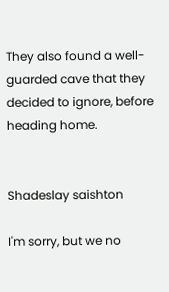They also found a well-guarded cave that they decided to ignore, before heading home.


Shadeslay saishton

I'm sorry, but we no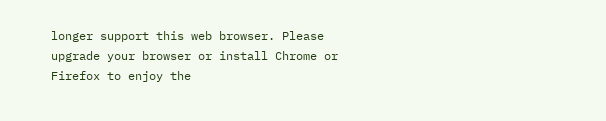longer support this web browser. Please upgrade your browser or install Chrome or Firefox to enjoy the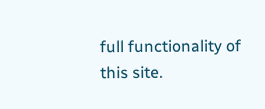full functionality of this site.